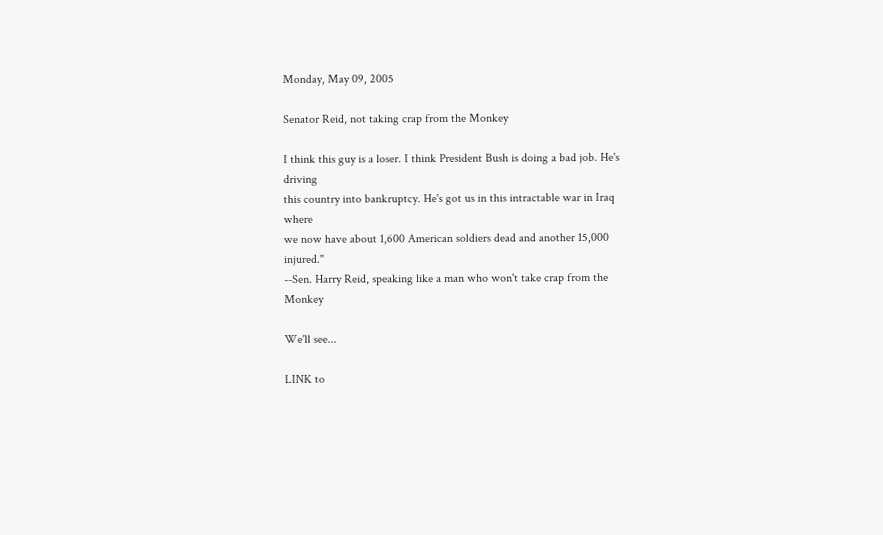Monday, May 09, 2005

Senator Reid, not taking crap from the Monkey

I think this guy is a loser. I think President Bush is doing a bad job. He's driving
this country into bankruptcy. He's got us in this intractable war in Iraq where
we now have about 1,600 American soldiers dead and another 15,000 injured."
--Sen. Harry Reid, speaking like a man who won't take crap from the Monkey

We'll see...

LINK to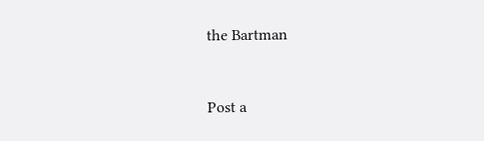the Bartman


Post a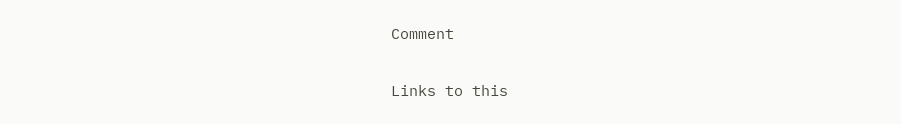Comment

Links to this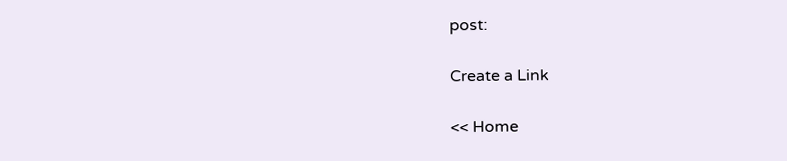post:

Create a Link

<< Home